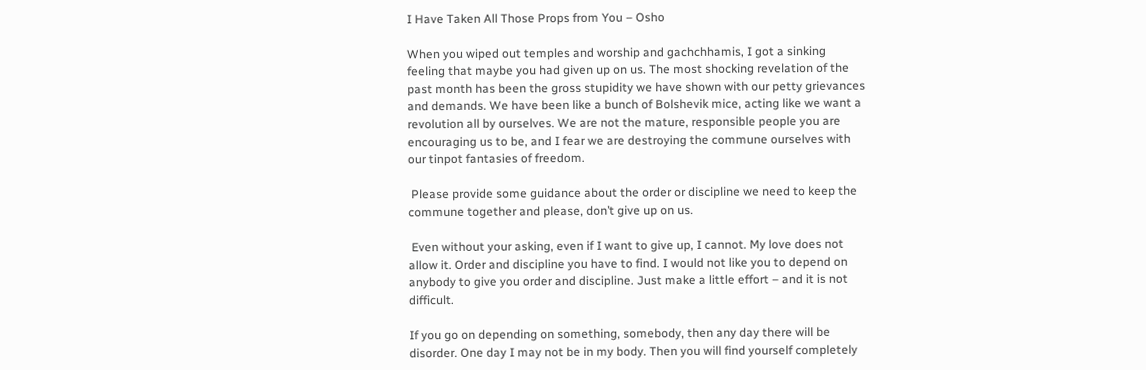I Have Taken All Those Props from You – Osho

When you wiped out temples and worship and gachchhamis, I got a sinking feeling that maybe you had given up on us. The most shocking revelation of the past month has been the gross stupidity we have shown with our petty grievances and demands. We have been like a bunch of Bolshevik mice, acting like we want a revolution all by ourselves. We are not the mature, responsible people you are encouraging us to be, and I fear we are destroying the commune ourselves with our tinpot fantasies of freedom.

 Please provide some guidance about the order or discipline we need to keep the commune together and please, don’t give up on us.

 Even without your asking, even if I want to give up, I cannot. My love does not allow it. Order and discipline you have to find. I would not like you to depend on anybody to give you order and discipline. Just make a little effort – and it is not difficult.

If you go on depending on something, somebody, then any day there will be disorder. One day I may not be in my body. Then you will find yourself completely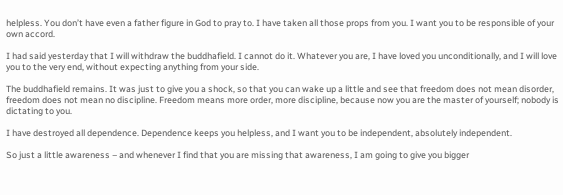helpless. You don’t have even a father figure in God to pray to. I have taken all those props from you. I want you to be responsible of your own accord.

I had said yesterday that I will withdraw the buddhafield. I cannot do it. Whatever you are, I have loved you unconditionally, and I will love you to the very end, without expecting anything from your side.

The buddhafield remains. It was just to give you a shock, so that you can wake up a little and see that freedom does not mean disorder, freedom does not mean no discipline. Freedom means more order, more discipline, because now you are the master of yourself; nobody is dictating to you.

I have destroyed all dependence. Dependence keeps you helpless, and I want you to be independent, absolutely independent.

So just a little awareness – and whenever I find that you are missing that awareness, I am going to give you bigger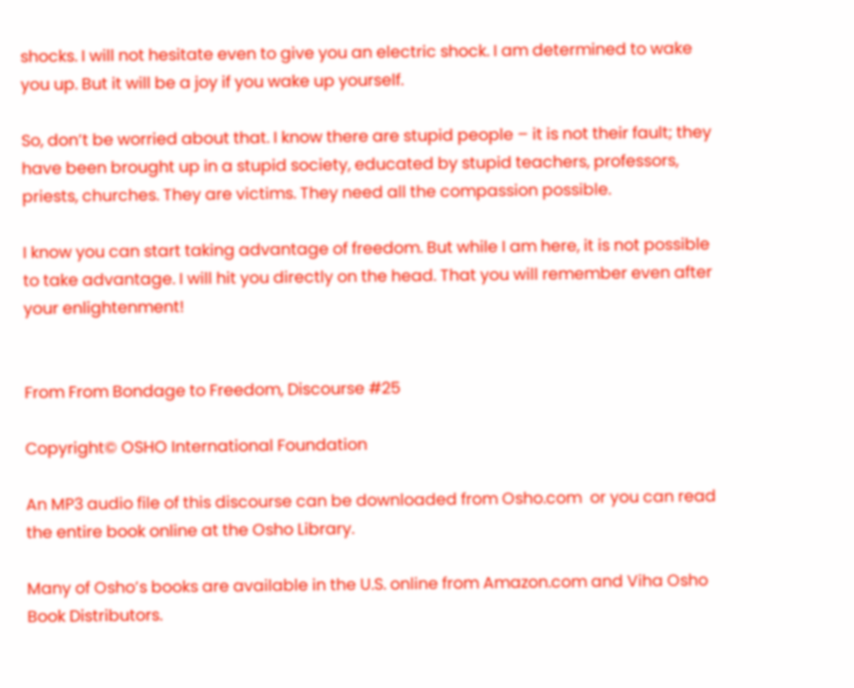shocks. I will not hesitate even to give you an electric shock. I am determined to wake you up. But it will be a joy if you wake up yourself.

So, don’t be worried about that. I know there are stupid people – it is not their fault; they have been brought up in a stupid society, educated by stupid teachers, professors, priests, churches. They are victims. They need all the compassion possible.

I know you can start taking advantage of freedom. But while I am here, it is not possible to take advantage. I will hit you directly on the head. That you will remember even after your enlightenment!


From From Bondage to Freedom, Discourse #25

Copyright© OSHO International Foundation

An MP3 audio file of this discourse can be downloaded from Osho.com  or you can read the entire book online at the Osho Library.

Many of Osho’s books are available in the U.S. online from Amazon.com and Viha Osho Book Distributors.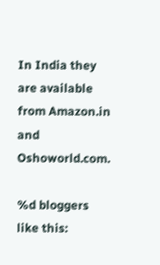In India they are available from Amazon.in and Oshoworld.com.

%d bloggers like this: